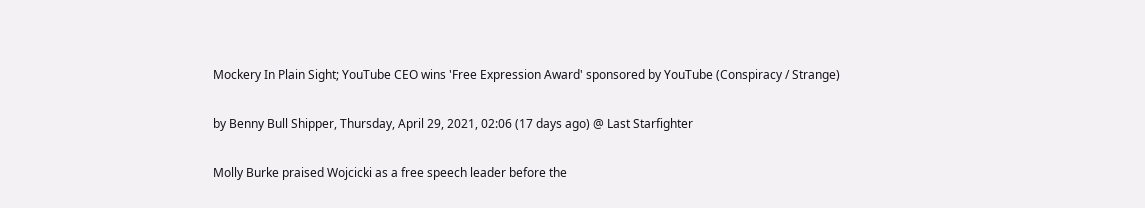Mockery In Plain Sight; YouTube CEO wins 'Free Expression Award' sponsored by YouTube (Conspiracy / Strange)

by Benny Bull Shipper, Thursday, April 29, 2021, 02:06 (17 days ago) @ Last Starfighter

Molly Burke praised Wojcicki as a free speech leader before the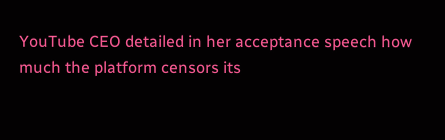YouTube CEO detailed in her acceptance speech how much the platform censors its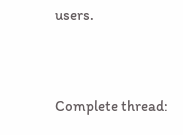users.


Complete thread: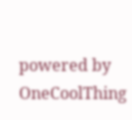powered by OneCoolThing